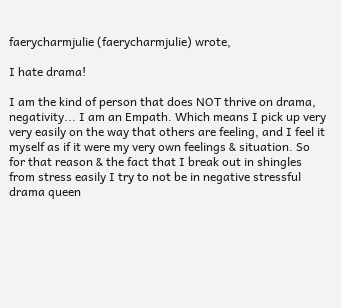faerycharmjulie (faerycharmjulie) wrote,

I hate drama!

I am the kind of person that does NOT thrive on drama, negativity... I am an Empath. Which means I pick up very very easily on the way that others are feeling, and I feel it myself as if it were my very own feelings & situation. So for that reason & the fact that I break out in shingles from stress easily I try to not be in negative stressful drama queen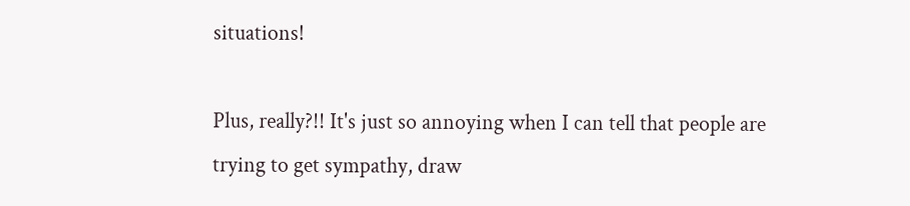situations!

Plus, really?!! It's just so annoying when I can tell that people are trying to get sympathy, draw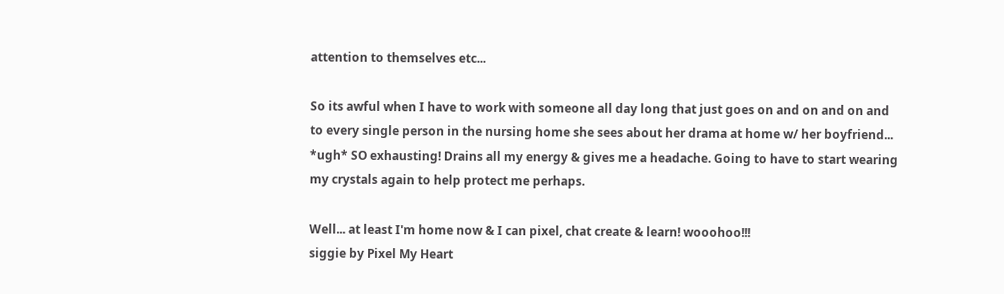attention to themselves etc...

So its awful when I have to work with someone all day long that just goes on and on and on and to every single person in the nursing home she sees about her drama at home w/ her boyfriend... *ugh* SO exhausting! Drains all my energy & gives me a headache. Going to have to start wearing my crystals again to help protect me perhaps.

Well... at least I'm home now & I can pixel, chat create & learn! wooohoo!!!
siggie by Pixel My Heart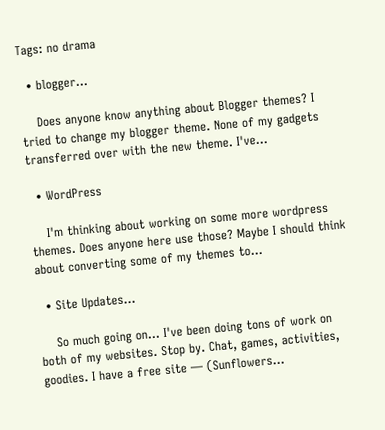Tags: no drama

  • blogger...

    Does anyone know anything about Blogger themes? I tried to change my blogger theme. None of my gadgets transferred over with the new theme. I've…

  • WordPress

    I'm thinking about working on some more wordpress themes. Does anyone here use those? Maybe I should think about converting some of my themes to…

  • Site Updates...

    So much going on... I've been doing tons of work on both of my websites. Stop by. Chat, games, activities, goodies. I have a free site — (Sunflowers…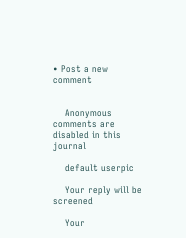• Post a new comment


    Anonymous comments are disabled in this journal

    default userpic

    Your reply will be screened

    Your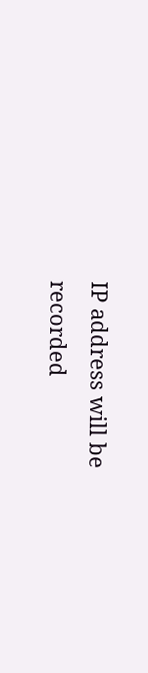IP address will be recorded